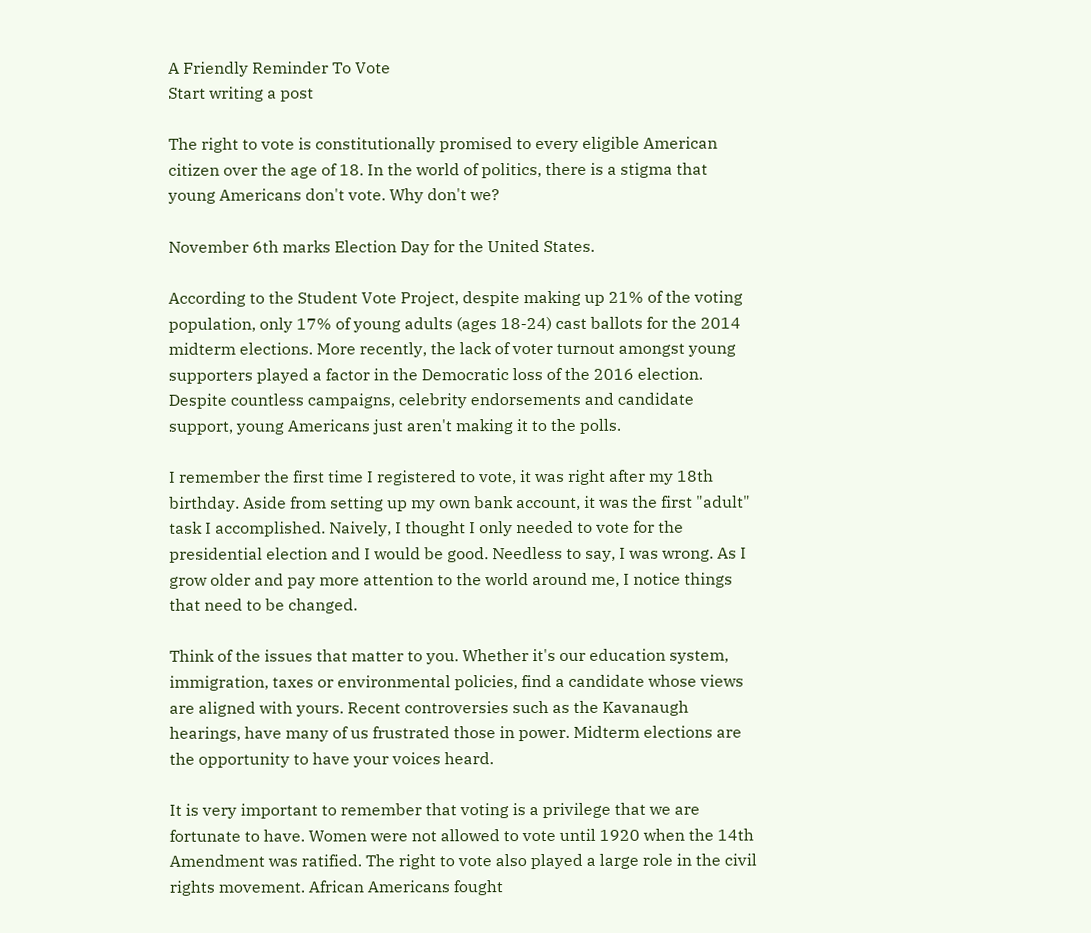A Friendly Reminder To Vote
Start writing a post

The right to vote is constitutionally promised to every eligible American citizen over the age of 18. In the world of politics, there is a stigma that young Americans don't vote. Why don't we?

November 6th marks Election Day for the United States.

According to the Student Vote Project, despite making up 21% of the voting population, only 17% of young adults (ages 18-24) cast ballots for the 2014 midterm elections. More recently, the lack of voter turnout amongst young supporters played a factor in the Democratic loss of the 2016 election. Despite countless campaigns, celebrity endorsements and candidate support, young Americans just aren't making it to the polls.

I remember the first time I registered to vote, it was right after my 18th birthday. Aside from setting up my own bank account, it was the first "adult" task I accomplished. Naively, I thought I only needed to vote for the presidential election and I would be good. Needless to say, I was wrong. As I grow older and pay more attention to the world around me, I notice things that need to be changed.

Think of the issues that matter to you. Whether it's our education system, immigration, taxes or environmental policies, find a candidate whose views are aligned with yours. Recent controversies such as the Kavanaugh hearings, have many of us frustrated those in power. Midterm elections are the opportunity to have your voices heard.

It is very important to remember that voting is a privilege that we are fortunate to have. Women were not allowed to vote until 1920 when the 14th Amendment was ratified. The right to vote also played a large role in the civil rights movement. African Americans fought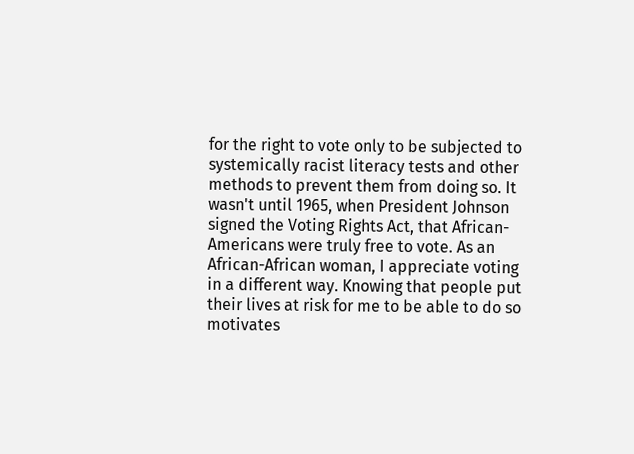for the right to vote only to be subjected to systemically racist literacy tests and other methods to prevent them from doing so. It wasn't until 1965, when President Johnson signed the Voting Rights Act, that African-Americans were truly free to vote. As an African-African woman, I appreciate voting in a different way. Knowing that people put their lives at risk for me to be able to do so motivates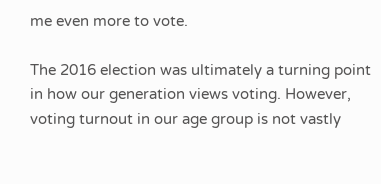me even more to vote.

The 2016 election was ultimately a turning point in how our generation views voting. However, voting turnout in our age group is not vastly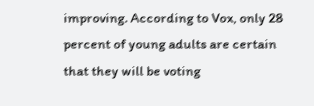improving. According to Vox, only 28 percent of young adults are certain that they will be voting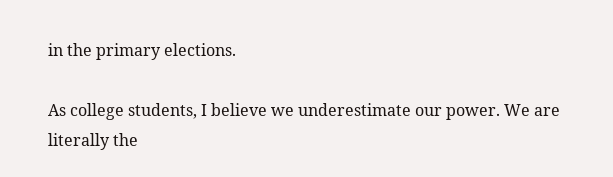in the primary elections.

As college students, I believe we underestimate our power. We are literally the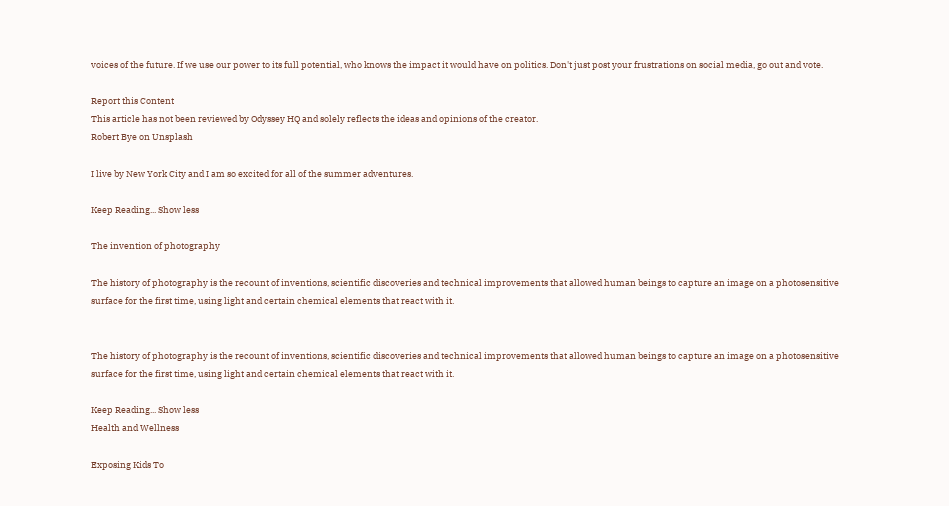voices of the future. If we use our power to its full potential, who knows the impact it would have on politics. Don't just post your frustrations on social media, go out and vote.

Report this Content
This article has not been reviewed by Odyssey HQ and solely reflects the ideas and opinions of the creator.
Robert Bye on Unsplash

I live by New York City and I am so excited for all of the summer adventures.

Keep Reading... Show less

The invention of photography

The history of photography is the recount of inventions, scientific discoveries and technical improvements that allowed human beings to capture an image on a photosensitive surface for the first time, using light and certain chemical elements that react with it.


The history of photography is the recount of inventions, scientific discoveries and technical improvements that allowed human beings to capture an image on a photosensitive surface for the first time, using light and certain chemical elements that react with it.

Keep Reading... Show less
Health and Wellness

Exposing Kids To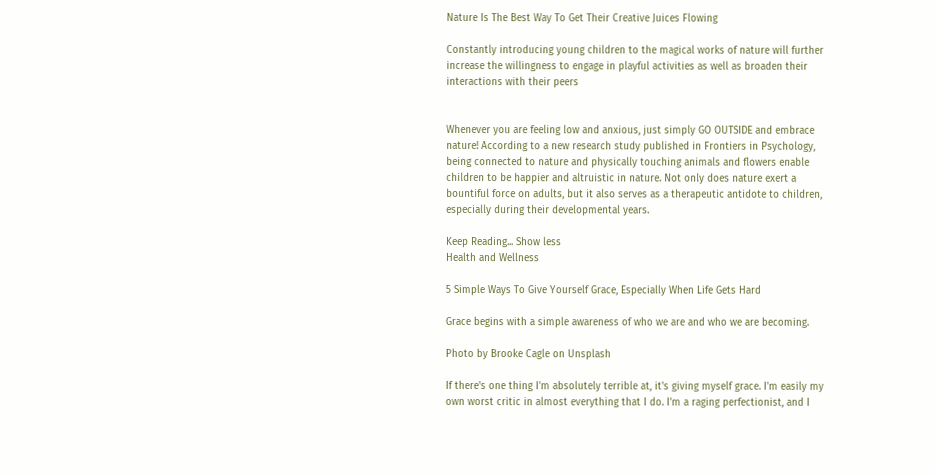Nature Is The Best Way To Get Their Creative Juices Flowing

Constantly introducing young children to the magical works of nature will further increase the willingness to engage in playful activities as well as broaden their interactions with their peers


Whenever you are feeling low and anxious, just simply GO OUTSIDE and embrace nature! According to a new research study published in Frontiers in Psychology, being connected to nature and physically touching animals and flowers enable children to be happier and altruistic in nature. Not only does nature exert a bountiful force on adults, but it also serves as a therapeutic antidote to children, especially during their developmental years.

Keep Reading... Show less
Health and Wellness

5 Simple Ways To Give Yourself Grace, Especially When Life Gets Hard

Grace begins with a simple awareness of who we are and who we are becoming.

Photo by Brooke Cagle on Unsplash

If there's one thing I'm absolutely terrible at, it's giving myself grace. I'm easily my own worst critic in almost everything that I do. I'm a raging perfectionist, and I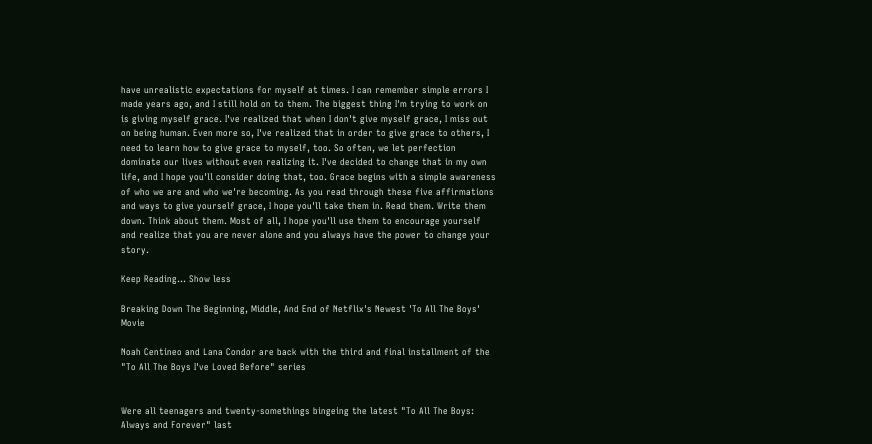have unrealistic expectations for myself at times. I can remember simple errors I made years ago, and I still hold on to them. The biggest thing I'm trying to work on is giving myself grace. I've realized that when I don't give myself grace, I miss out on being human. Even more so, I've realized that in order to give grace to others, I need to learn how to give grace to myself, too. So often, we let perfection dominate our lives without even realizing it. I've decided to change that in my own life, and I hope you'll consider doing that, too. Grace begins with a simple awareness of who we are and who we're becoming. As you read through these five affirmations and ways to give yourself grace, I hope you'll take them in. Read them. Write them down. Think about them. Most of all, I hope you'll use them to encourage yourself and realize that you are never alone and you always have the power to change your story.

Keep Reading... Show less

Breaking Down The Beginning, Middle, And End of Netflix's Newest 'To All The Boys' Movie

Noah Centineo and Lana Condor are back with the third and final installment of the "To All The Boys I've Loved Before" series


Were all teenagers and twenty-somethings bingeing the latest "To All The Boys: Always and Forever" last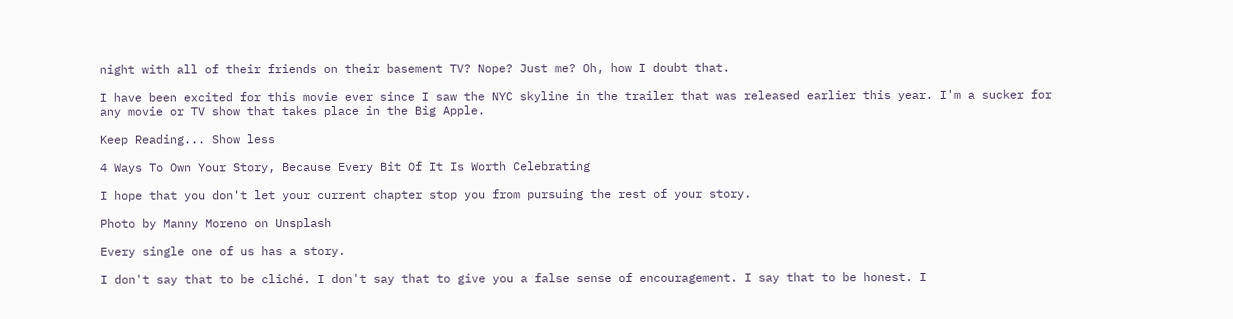night with all of their friends on their basement TV? Nope? Just me? Oh, how I doubt that.

I have been excited for this movie ever since I saw the NYC skyline in the trailer that was released earlier this year. I'm a sucker for any movie or TV show that takes place in the Big Apple.

Keep Reading... Show less

4 Ways To Own Your Story, Because Every Bit Of It Is Worth Celebrating

I hope that you don't let your current chapter stop you from pursuing the rest of your story.

Photo by Manny Moreno on Unsplash

Every single one of us has a story.

I don't say that to be cliché. I don't say that to give you a false sense of encouragement. I say that to be honest. I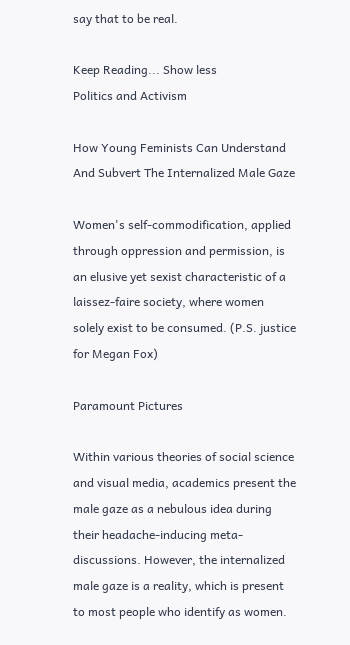say that to be real.

Keep Reading... Show less
Politics and Activism

How Young Feminists Can Understand And Subvert The Internalized Male Gaze

Women's self-commodification, applied through oppression and permission, is an elusive yet sexist characteristic of a laissez-faire society, where women solely exist to be consumed. (P.S. justice for Megan Fox)

Paramount Pictures

Within various theories of social science and visual media, academics present the male gaze as a nebulous idea during their headache-inducing meta-discussions. However, the internalized male gaze is a reality, which is present to most people who identify as women.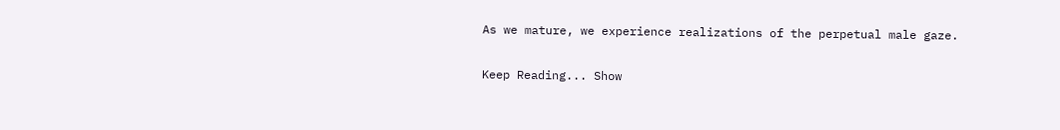As we mature, we experience realizations of the perpetual male gaze.

Keep Reading... Show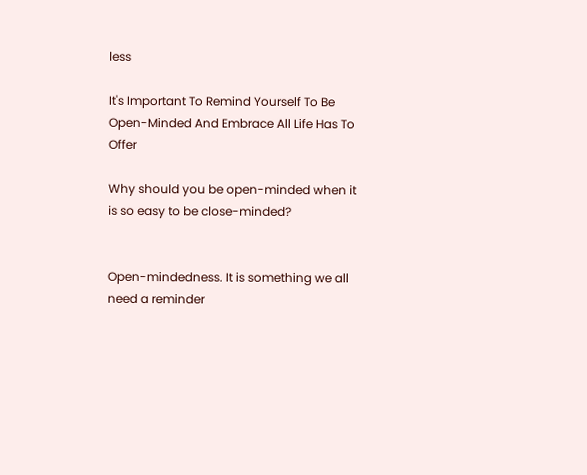less

It's Important To Remind Yourself To Be Open-Minded And Embrace All Life Has To Offer

Why should you be open-minded when it is so easy to be close-minded?


Open-mindedness. It is something we all need a reminder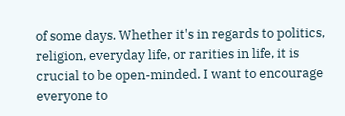of some days. Whether it's in regards to politics, religion, everyday life, or rarities in life, it is crucial to be open-minded. I want to encourage everyone to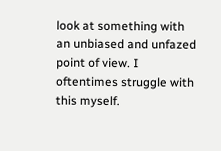look at something with an unbiased and unfazed point of view. I oftentimes struggle with this myself.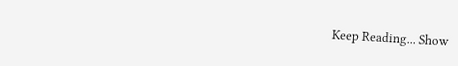Keep Reading... Show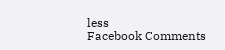less
Facebook Comments